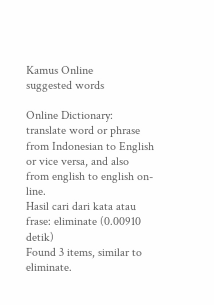Kamus Online
suggested words

Online Dictionary: translate word or phrase from Indonesian to English or vice versa, and also from english to english on-line.
Hasil cari dari kata atau frase: eliminate (0.00910 detik)
Found 3 items, similar to eliminate.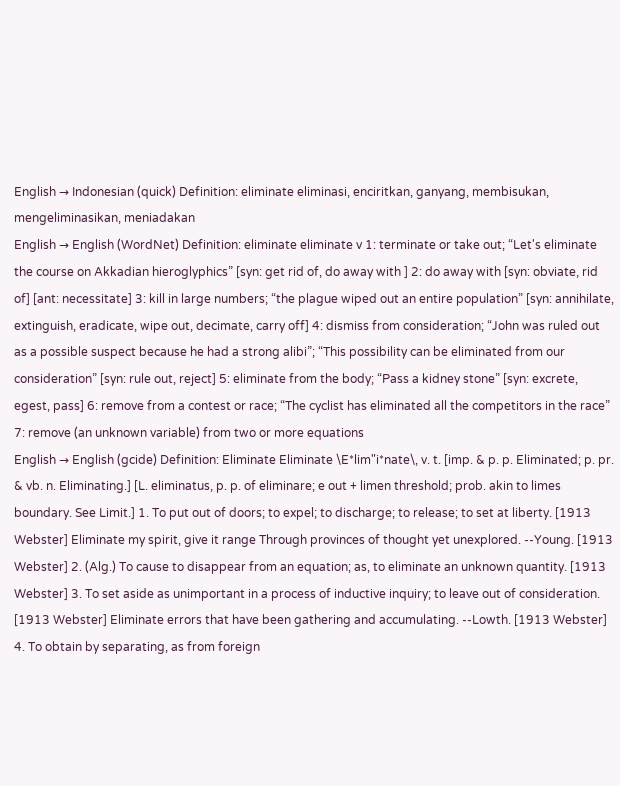English → Indonesian (quick) Definition: eliminate eliminasi, enciritkan, ganyang, membisukan, mengeliminasikan, meniadakan
English → English (WordNet) Definition: eliminate eliminate v 1: terminate or take out; “Let's eliminate the course on Akkadian hieroglyphics” [syn: get rid of, do away with ] 2: do away with [syn: obviate, rid of] [ant: necessitate] 3: kill in large numbers; “the plague wiped out an entire population” [syn: annihilate, extinguish, eradicate, wipe out, decimate, carry off] 4: dismiss from consideration; “John was ruled out as a possible suspect because he had a strong alibi”; “This possibility can be eliminated from our consideration” [syn: rule out, reject] 5: eliminate from the body; “Pass a kidney stone” [syn: excrete, egest, pass] 6: remove from a contest or race; “The cyclist has eliminated all the competitors in the race” 7: remove (an unknown variable) from two or more equations
English → English (gcide) Definition: Eliminate Eliminate \E*lim"i*nate\, v. t. [imp. & p. p. Eliminated; p. pr. & vb. n. Eliminating.] [L. eliminatus, p. p. of eliminare; e out + limen threshold; prob. akin to limes boundary. See Limit.] 1. To put out of doors; to expel; to discharge; to release; to set at liberty. [1913 Webster] Eliminate my spirit, give it range Through provinces of thought yet unexplored. --Young. [1913 Webster] 2. (Alg.) To cause to disappear from an equation; as, to eliminate an unknown quantity. [1913 Webster] 3. To set aside as unimportant in a process of inductive inquiry; to leave out of consideration. [1913 Webster] Eliminate errors that have been gathering and accumulating. --Lowth. [1913 Webster] 4. To obtain by separating, as from foreign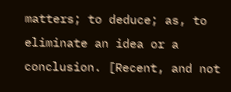matters; to deduce; as, to eliminate an idea or a conclusion. [Recent, and not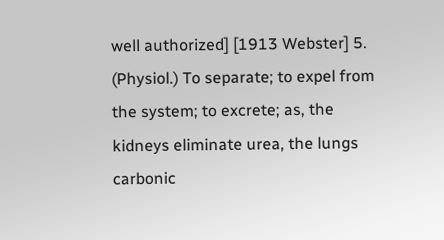well authorized] [1913 Webster] 5. (Physiol.) To separate; to expel from the system; to excrete; as, the kidneys eliminate urea, the lungs carbonic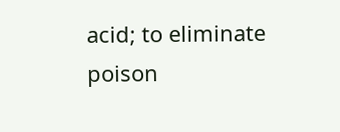acid; to eliminate poison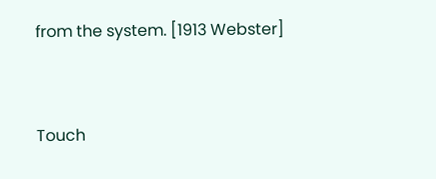from the system. [1913 Webster]


Touch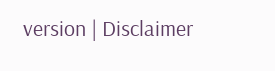version | Disclaimer